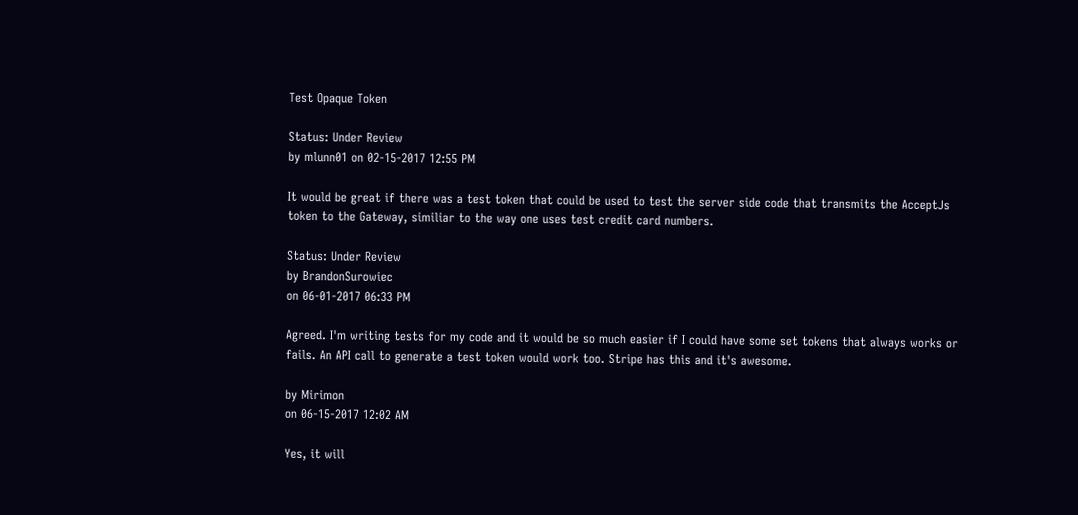Test Opaque Token

Status: Under Review
by mlunn01 on 02-15-2017 12:55 PM

It would be great if there was a test token that could be used to test the server side code that transmits the AcceptJs token to the Gateway, similiar to the way one uses test credit card numbers.

Status: Under Review
by BrandonSurowiec
on 06-01-2017 06:33 PM

Agreed. I'm writing tests for my code and it would be so much easier if I could have some set tokens that always works or fails. An API call to generate a test token would work too. Stripe has this and it's awesome.

by Mirimon
on 06-15-2017 12:02 AM

Yes, it will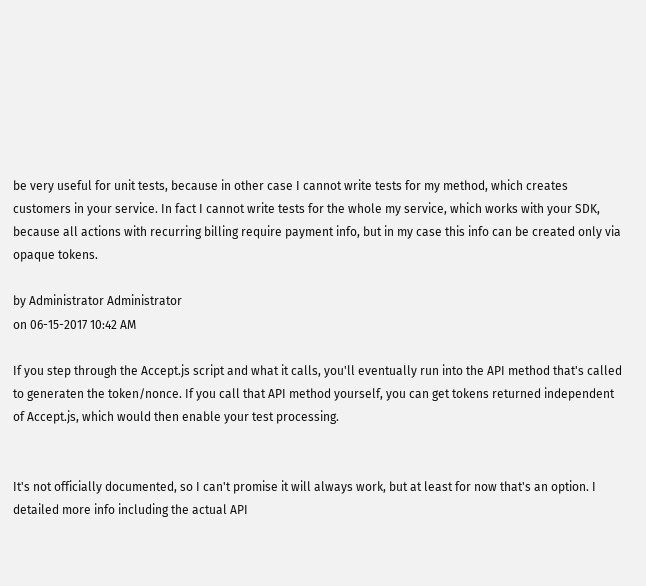be very useful for unit tests, because in other case I cannot write tests for my method, which creates customers in your service. In fact I cannot write tests for the whole my service, which works with your SDK, because all actions with recurring billing require payment info, but in my case this info can be created only via opaque tokens.

by Administrator Administrator
on 06-15-2017 10:42 AM

If you step through the Accept.js script and what it calls, you'll eventually run into the API method that's called to generaten the token/nonce. If you call that API method yourself, you can get tokens returned independent of Accept.js, which would then enable your test processing.


It's not officially documented, so I can't promise it will always work, but at least for now that's an option. I detailed more info including the actual API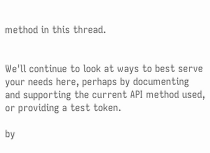method in this thread.


We'll continue to look at ways to best serve your needs here, perhaps by documenting and supporting the current API method used, or providing a test token.

by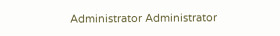Administrator Administrator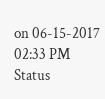on 06-15-2017 02:33 PM
Status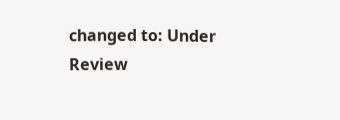changed to: Under Review